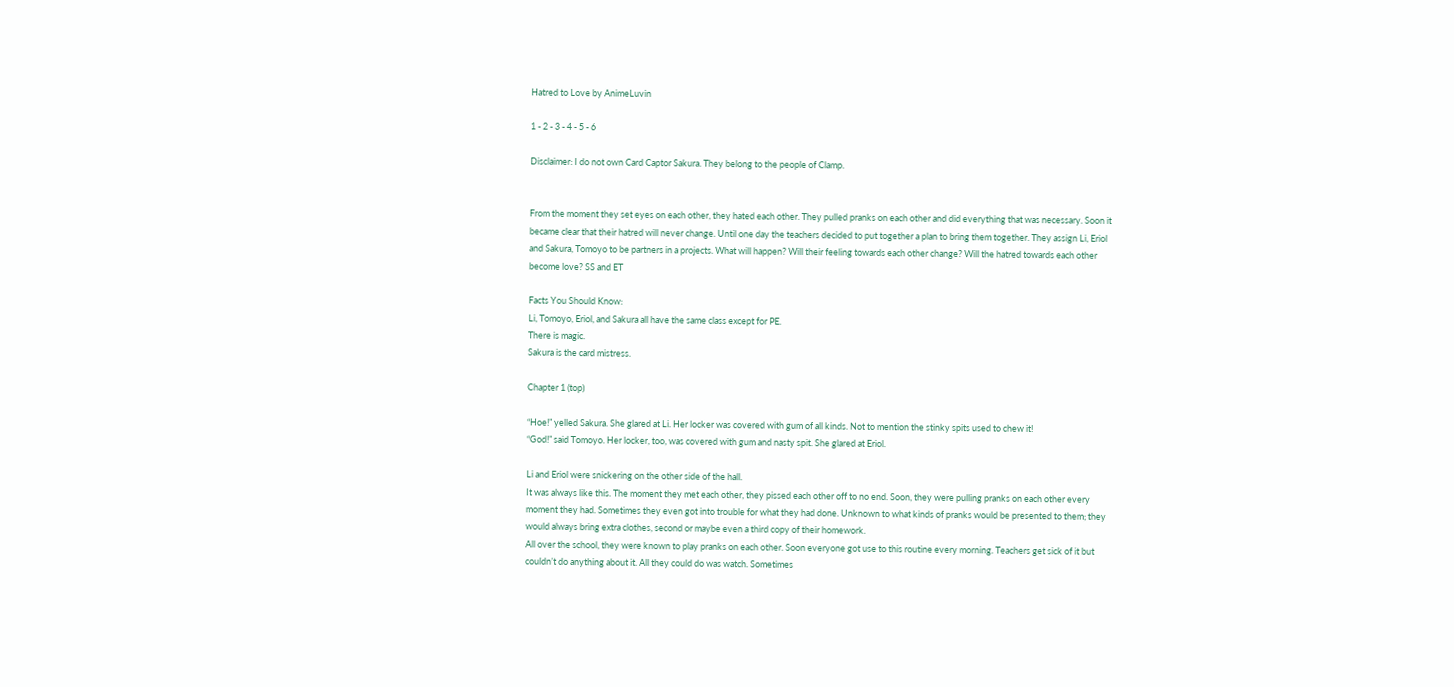Hatred to Love by AnimeLuvin

1 - 2 - 3 - 4 - 5 - 6

Disclaimer: I do not own Card Captor Sakura. They belong to the people of Clamp.


From the moment they set eyes on each other, they hated each other. They pulled pranks on each other and did everything that was necessary. Soon it became clear that their hatred will never change. Until one day the teachers decided to put together a plan to bring them together. They assign Li, Eriol and Sakura, Tomoyo to be partners in a projects. What will happen? Will their feeling towards each other change? Will the hatred towards each other become love? SS and ET

Facts You Should Know:
Li, Tomoyo, Eriol, and Sakura all have the same class except for PE.
There is magic.
Sakura is the card mistress.

Chapter 1 (top)

“Hoe!” yelled Sakura. She glared at Li. Her locker was covered with gum of all kinds. Not to mention the stinky spits used to chew it!
“God!” said Tomoyo. Her locker, too, was covered with gum and nasty spit. She glared at Eriol.

Li and Eriol were snickering on the other side of the hall.
It was always like this. The moment they met each other, they pissed each other off to no end. Soon, they were pulling pranks on each other every moment they had. Sometimes they even got into trouble for what they had done. Unknown to what kinds of pranks would be presented to them; they would always bring extra clothes, second or maybe even a third copy of their homework.
All over the school, they were known to play pranks on each other. Soon everyone got use to this routine every morning. Teachers get sick of it but couldn’t do anything about it. All they could do was watch. Sometimes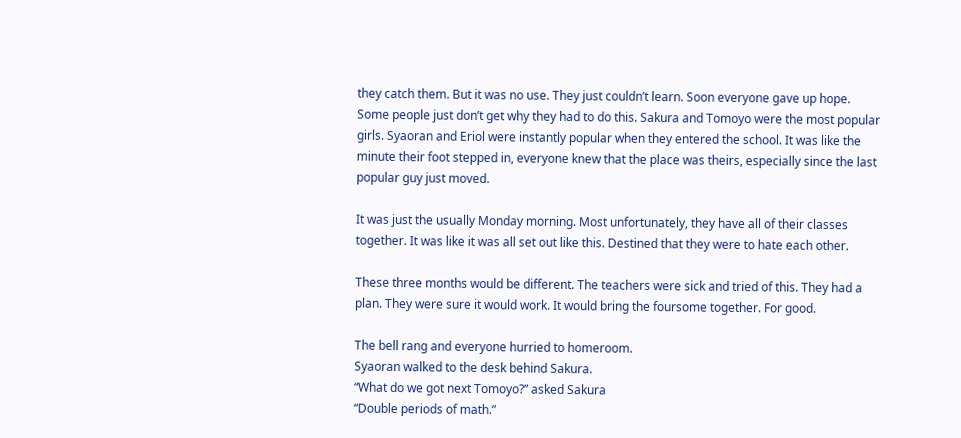they catch them. But it was no use. They just couldn’t learn. Soon everyone gave up hope.
Some people just don’t get why they had to do this. Sakura and Tomoyo were the most popular girls. Syaoran and Eriol were instantly popular when they entered the school. It was like the minute their foot stepped in, everyone knew that the place was theirs, especially since the last popular guy just moved.

It was just the usually Monday morning. Most unfortunately, they have all of their classes together. It was like it was all set out like this. Destined that they were to hate each other.

These three months would be different. The teachers were sick and tried of this. They had a plan. They were sure it would work. It would bring the foursome together. For good.

The bell rang and everyone hurried to homeroom.
Syaoran walked to the desk behind Sakura.
“What do we got next Tomoyo?” asked Sakura
“Double periods of math.”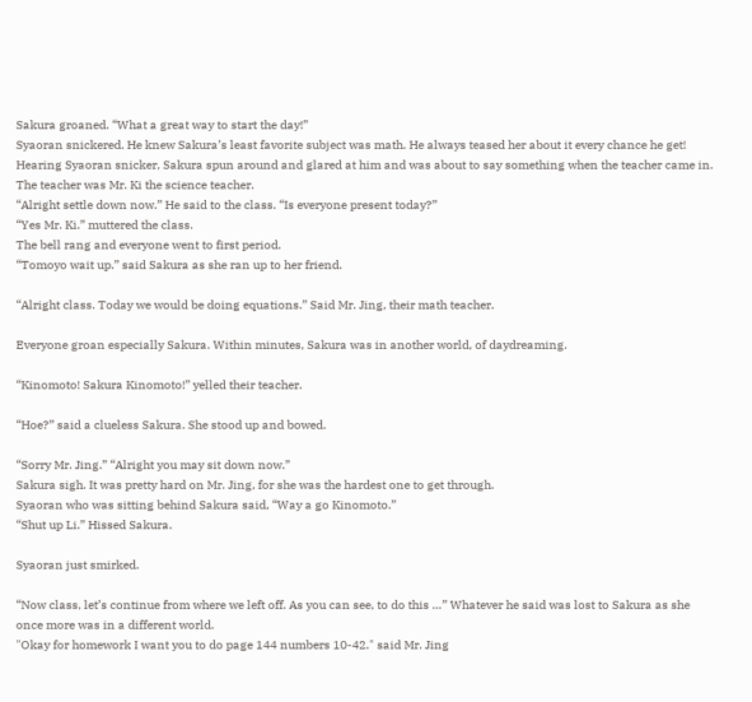Sakura groaned. “What a great way to start the day!”
Syaoran snickered. He knew Sakura’s least favorite subject was math. He always teased her about it every chance he get! Hearing Syaoran snicker, Sakura spun around and glared at him and was about to say something when the teacher came in. The teacher was Mr. Ki the science teacher.
“Alright settle down now.” He said to the class. “Is everyone present today?”
“Yes Mr. Ki.” muttered the class.
The bell rang and everyone went to first period.
“Tomoyo wait up.” said Sakura as she ran up to her friend.

“Alright class. Today we would be doing equations.” Said Mr. Jing, their math teacher.

Everyone groan especially Sakura. Within minutes, Sakura was in another world, of daydreaming.

“Kinomoto! Sakura Kinomoto!” yelled their teacher.

“Hoe?” said a clueless Sakura. She stood up and bowed.

“Sorry Mr. Jing.” “Alright you may sit down now.”
Sakura sigh. It was pretty hard on Mr. Jing, for she was the hardest one to get through.
Syaoran who was sitting behind Sakura said, “Way a go Kinomoto.”
“Shut up Li.” Hissed Sakura.

Syaoran just smirked.

“Now class, let’s continue from where we left off. As you can see, to do this …” Whatever he said was lost to Sakura as she once more was in a different world.
"Okay for homework I want you to do page 144 numbers 10-42." said Mr. Jing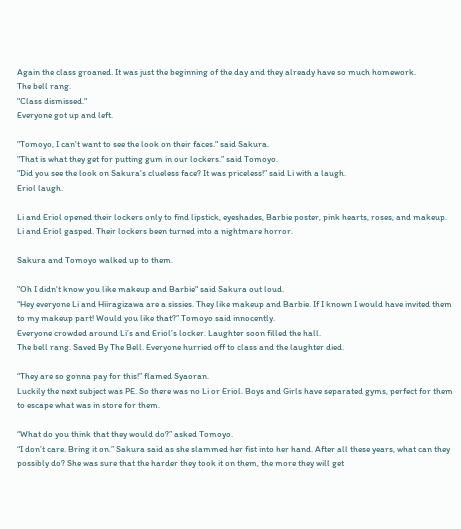Again the class groaned. It was just the beginning of the day and they already have so much homework.
The bell rang.
"Class dismissed."
Everyone got up and left.

"Tomoyo, I can't want to see the look on their faces." said Sakura.
"That is what they get for putting gum in our lockers.” said Tomoyo.
"Did you see the look on Sakura's clueless face? It was priceless!” said Li with a laugh.
Eriol laugh.

Li and Eriol opened their lockers only to find lipstick, eyeshades, Barbie poster, pink hearts, roses, and makeup.
Li and Eriol gasped. Their lockers been turned into a nightmare horror.

Sakura and Tomoyo walked up to them.

"Oh I didn't know you like makeup and Barbie" said Sakura out loud.
“Hey everyone Li and Hiiragizawa are a sissies. They like makeup and Barbie. If I known I would have invited them to my makeup part! Would you like that?” Tomoyo said innocently.
Everyone crowded around Li’s and Eriol’s locker. Laughter soon filled the hall.
The bell rang. Saved By The Bell. Everyone hurried off to class and the laughter died.

“They are so gonna pay for this!” flamed Syaoran.
Luckily the next subject was PE. So there was no Li or Eriol. Boys and Girls have separated gyms, perfect for them to escape what was in store for them.

“What do you think that they would do?” asked Tomoyo.
“I don’t care. Bring it on.” Sakura said as she slammed her fist into her hand. After all these years, what can they possibly do? She was sure that the harder they took it on them, the more they will get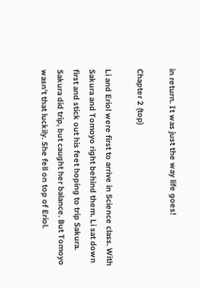in return. It was just the way life goes!

Chapter 2 (top)

Li and Eriol were first to arrive in Science class. With Sakura and Tomoyo right behind them. Li sat down first and stick out his feet hoping to trip Sakura. Sakura did trip, but caught her balance. But Tomoyo wasn’t that luckily. She fell on top of Eriol.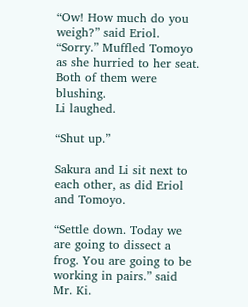“Ow! How much do you weigh?” said Eriol.
“Sorry.” Muffled Tomoyo as she hurried to her seat. Both of them were blushing.
Li laughed.

“Shut up.”

Sakura and Li sit next to each other, as did Eriol and Tomoyo.

“Settle down. Today we are going to dissect a frog. You are going to be working in pairs.” said Mr. Ki.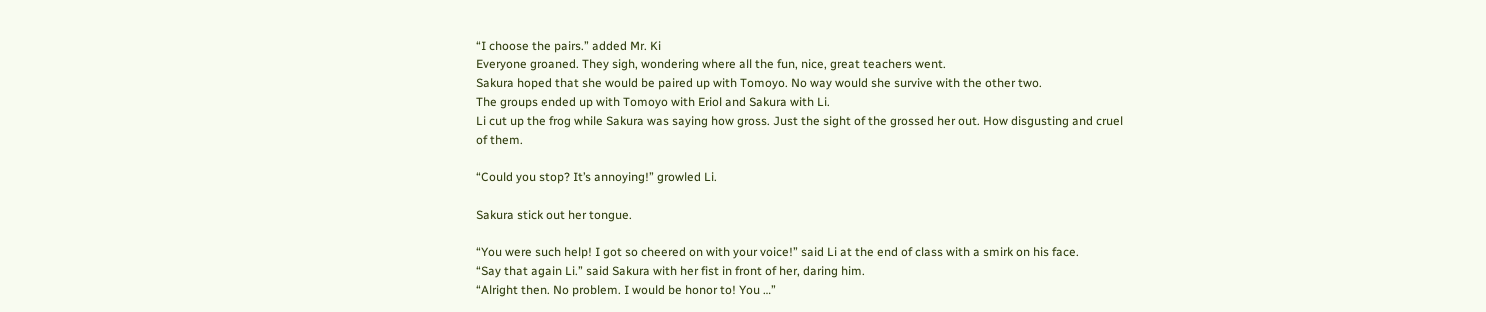“I choose the pairs.” added Mr. Ki
Everyone groaned. They sigh, wondering where all the fun, nice, great teachers went.
Sakura hoped that she would be paired up with Tomoyo. No way would she survive with the other two.
The groups ended up with Tomoyo with Eriol and Sakura with Li.
Li cut up the frog while Sakura was saying how gross. Just the sight of the grossed her out. How disgusting and cruel of them.

“Could you stop? It’s annoying!” growled Li.

Sakura stick out her tongue.

“You were such help! I got so cheered on with your voice!” said Li at the end of class with a smirk on his face.
“Say that again Li.” said Sakura with her fist in front of her, daring him.
“Alright then. No problem. I would be honor to! You …”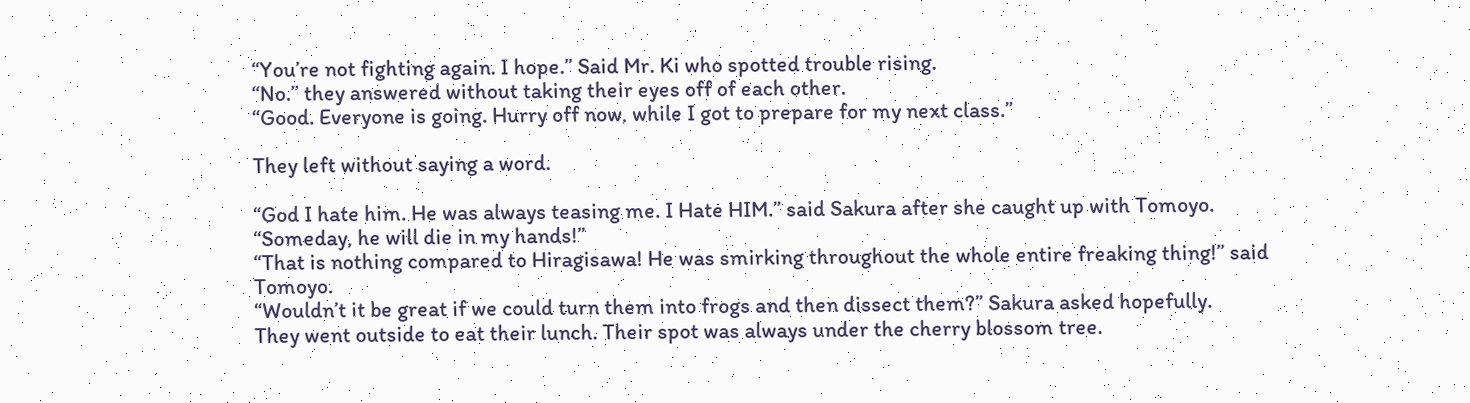“You’re not fighting again. I hope.” Said Mr. Ki who spotted trouble rising.
“No.” they answered without taking their eyes off of each other.
“Good. Everyone is going. Hurry off now, while I got to prepare for my next class.”

They left without saying a word.

“God I hate him. He was always teasing me. I Hate HIM.” said Sakura after she caught up with Tomoyo. “Someday, he will die in my hands!”
“That is nothing compared to Hiragisawa! He was smirking throughout the whole entire freaking thing!” said Tomoyo.
“Wouldn’t it be great if we could turn them into frogs and then dissect them?” Sakura asked hopefully.
They went outside to eat their lunch. Their spot was always under the cherry blossom tree.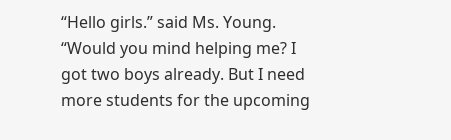“Hello girls.” said Ms. Young.
“Would you mind helping me? I got two boys already. But I need more students for the upcoming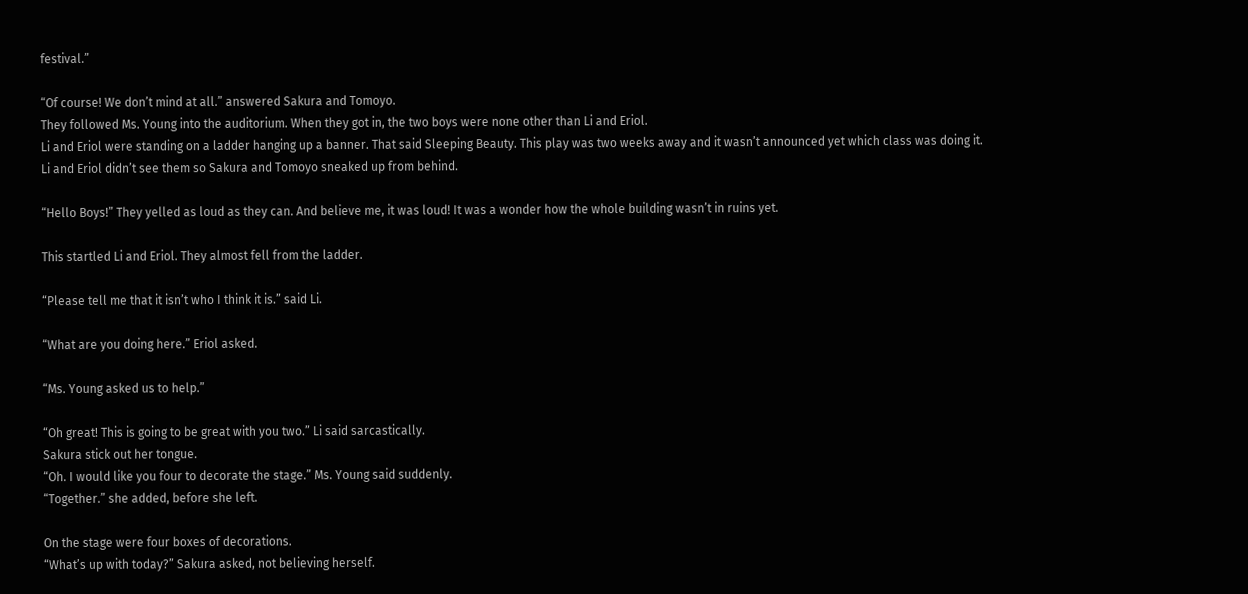festival.”

“Of course! We don’t mind at all.” answered Sakura and Tomoyo.
They followed Ms. Young into the auditorium. When they got in, the two boys were none other than Li and Eriol.
Li and Eriol were standing on a ladder hanging up a banner. That said Sleeping Beauty. This play was two weeks away and it wasn’t announced yet which class was doing it.
Li and Eriol didn’t see them so Sakura and Tomoyo sneaked up from behind.

“Hello Boys!” They yelled as loud as they can. And believe me, it was loud! It was a wonder how the whole building wasn’t in ruins yet.

This startled Li and Eriol. They almost fell from the ladder.

“Please tell me that it isn’t who I think it is.” said Li.

“What are you doing here.” Eriol asked.

“Ms. Young asked us to help.”

“Oh great! This is going to be great with you two.” Li said sarcastically.
Sakura stick out her tongue.
“Oh. I would like you four to decorate the stage.” Ms. Young said suddenly.
“Together.” she added, before she left.

On the stage were four boxes of decorations.
“What’s up with today?” Sakura asked, not believing herself.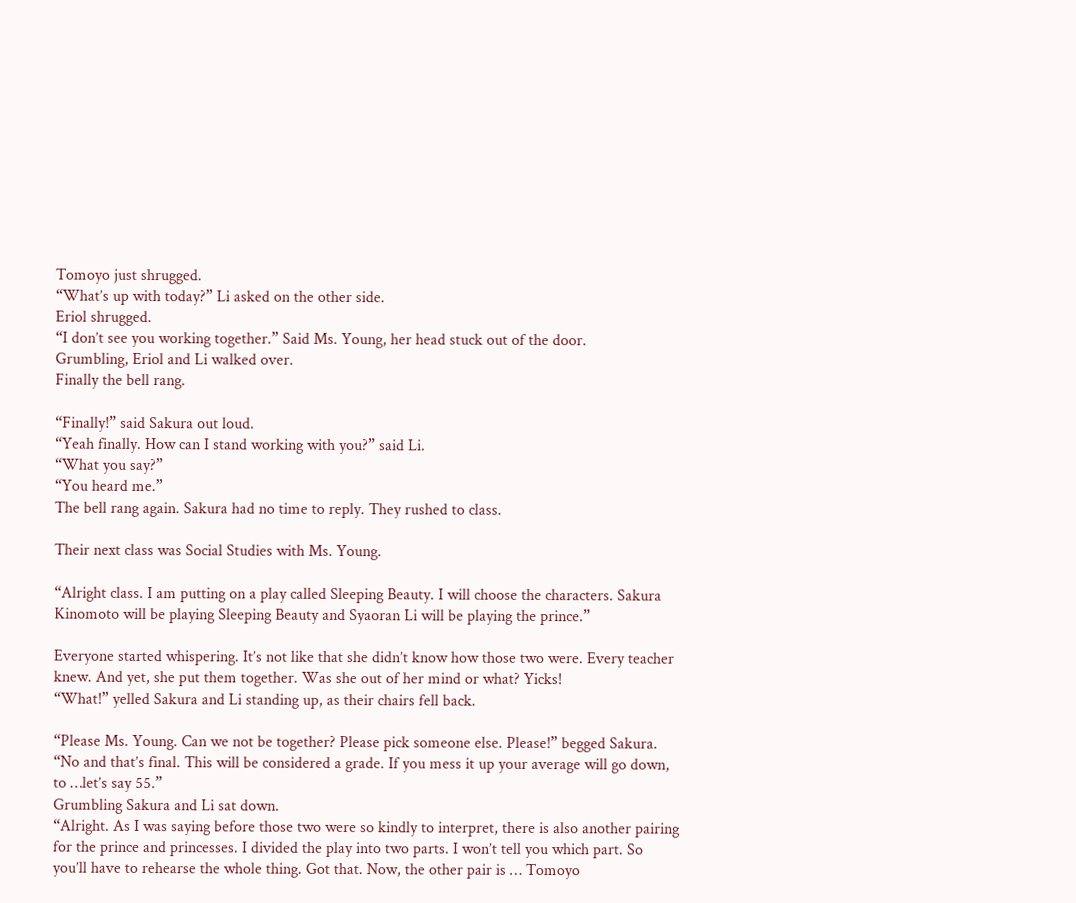Tomoyo just shrugged.
“What’s up with today?” Li asked on the other side.
Eriol shrugged.
“I don’t see you working together.” Said Ms. Young, her head stuck out of the door.
Grumbling, Eriol and Li walked over.
Finally the bell rang.

“Finally!” said Sakura out loud.
“Yeah finally. How can I stand working with you?” said Li.
“What you say?”
“You heard me.”
The bell rang again. Sakura had no time to reply. They rushed to class.

Their next class was Social Studies with Ms. Young.

“Alright class. I am putting on a play called Sleeping Beauty. I will choose the characters. Sakura Kinomoto will be playing Sleeping Beauty and Syaoran Li will be playing the prince.”

Everyone started whispering. It’s not like that she didn’t know how those two were. Every teacher knew. And yet, she put them together. Was she out of her mind or what? Yicks!
“What!” yelled Sakura and Li standing up, as their chairs fell back.

“Please Ms. Young. Can we not be together? Please pick someone else. Please!” begged Sakura.
“No and that’s final. This will be considered a grade. If you mess it up your average will go down, to …let’s say 55.”
Grumbling Sakura and Li sat down.
“Alright. As I was saying before those two were so kindly to interpret, there is also another pairing for the prince and princesses. I divided the play into two parts. I won’t tell you which part. So you’ll have to rehearse the whole thing. Got that. Now, the other pair is … Tomoyo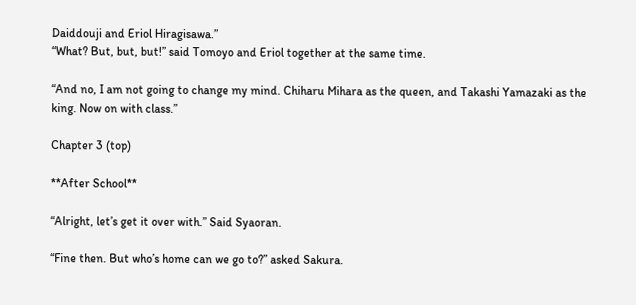Daiddouji and Eriol Hiragisawa.”
“What? But, but, but!” said Tomoyo and Eriol together at the same time.

“And no, I am not going to change my mind. Chiharu Mihara as the queen, and Takashi Yamazaki as the king. Now on with class.”

Chapter 3 (top)

**After School**

“Alright, let’s get it over with.” Said Syaoran.

“Fine then. But who’s home can we go to?” asked Sakura.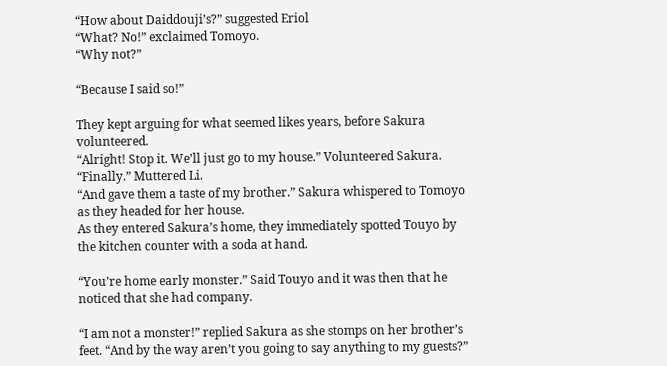“How about Daiddouji’s?” suggested Eriol
“What? No!” exclaimed Tomoyo.
“Why not?”

“Because I said so!”

They kept arguing for what seemed likes years, before Sakura volunteered.
“Alright! Stop it. We’ll just go to my house.” Volunteered Sakura.
“Finally.” Muttered Li.
“And gave them a taste of my brother.” Sakura whispered to Tomoyo as they headed for her house.
As they entered Sakura’s home, they immediately spotted Touyo by the kitchen counter with a soda at hand.

“You’re home early monster.” Said Touyo and it was then that he noticed that she had company.

“I am not a monster!” replied Sakura as she stomps on her brother’s feet. “And by the way aren’t you going to say anything to my guests?”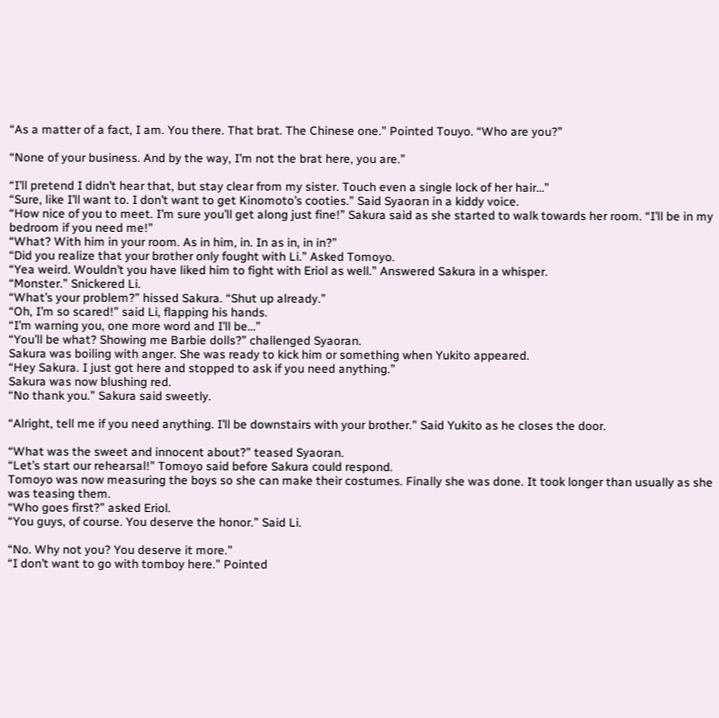“As a matter of a fact, I am. You there. That brat. The Chinese one.” Pointed Touyo. “Who are you?”

“None of your business. And by the way, I’m not the brat here, you are.”

“I’ll pretend I didn’t hear that, but stay clear from my sister. Touch even a single lock of her hair…”
“Sure, like I’ll want to. I don’t want to get Kinomoto’s cooties.” Said Syaoran in a kiddy voice.
“How nice of you to meet. I’m sure you’ll get along just fine!” Sakura said as she started to walk towards her room. “I’ll be in my bedroom if you need me!”
“What? With him in your room. As in him, in. In as in, in in?”
“Did you realize that your brother only fought with Li.” Asked Tomoyo.
“Yea weird. Wouldn’t you have liked him to fight with Eriol as well.” Answered Sakura in a whisper.
“Monster.” Snickered Li.
“What’s your problem?” hissed Sakura. “Shut up already.”
“Oh, I’m so scared!” said Li, flapping his hands.
“I’m warning you, one more word and I’ll be…”
“You’ll be what? Showing me Barbie dolls?” challenged Syaoran.
Sakura was boiling with anger. She was ready to kick him or something when Yukito appeared.
“Hey Sakura. I just got here and stopped to ask if you need anything.”
Sakura was now blushing red.
“No thank you.” Sakura said sweetly.

“Alright, tell me if you need anything. I’ll be downstairs with your brother.” Said Yukito as he closes the door.

“What was the sweet and innocent about?” teased Syaoran.
“Let’s start our rehearsal!” Tomoyo said before Sakura could respond.
Tomoyo was now measuring the boys so she can make their costumes. Finally she was done. It took longer than usually as she was teasing them.
“Who goes first?” asked Eriol.
“You guys, of course. You deserve the honor.” Said Li.

“No. Why not you? You deserve it more.”
“I don’t want to go with tomboy here.” Pointed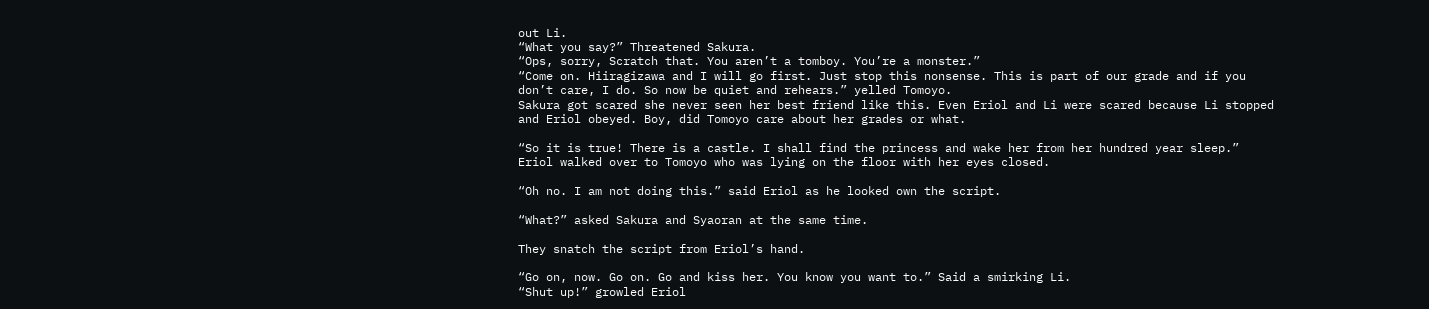out Li.
“What you say?” Threatened Sakura.
“Ops, sorry, Scratch that. You aren’t a tomboy. You’re a monster.”
“Come on. Hiiragizawa and I will go first. Just stop this nonsense. This is part of our grade and if you don’t care, I do. So now be quiet and rehears.” yelled Tomoyo.
Sakura got scared she never seen her best friend like this. Even Eriol and Li were scared because Li stopped and Eriol obeyed. Boy, did Tomoyo care about her grades or what.

“So it is true! There is a castle. I shall find the princess and wake her from her hundred year sleep.”
Eriol walked over to Tomoyo who was lying on the floor with her eyes closed.

“Oh no. I am not doing this.” said Eriol as he looked own the script.

“What?” asked Sakura and Syaoran at the same time.

They snatch the script from Eriol’s hand.

“Go on, now. Go on. Go and kiss her. You know you want to.” Said a smirking Li.
“Shut up!” growled Eriol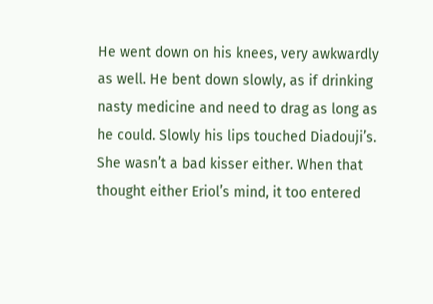He went down on his knees, very awkwardly as well. He bent down slowly, as if drinking nasty medicine and need to drag as long as he could. Slowly his lips touched Diadouji’s. She wasn’t a bad kisser either. When that thought either Eriol’s mind, it too entered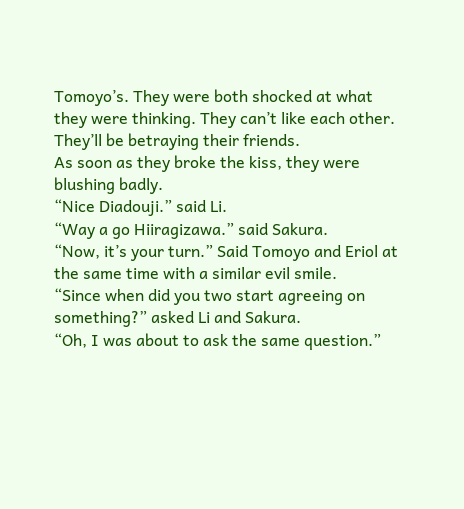Tomoyo’s. They were both shocked at what they were thinking. They can’t like each other. They’ll be betraying their friends.
As soon as they broke the kiss, they were blushing badly.
“Nice Diadouji.” said Li.
“Way a go Hiiragizawa.” said Sakura.
“Now, it’s your turn.” Said Tomoyo and Eriol at the same time with a similar evil smile.
“Since when did you two start agreeing on something?” asked Li and Sakura.
“Oh, I was about to ask the same question.”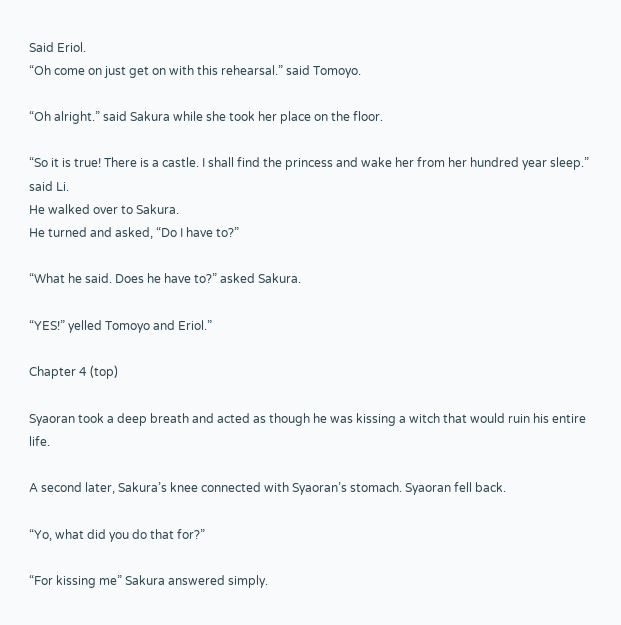Said Eriol.
“Oh come on just get on with this rehearsal.” said Tomoyo.

“Oh alright.” said Sakura while she took her place on the floor.

“So it is true! There is a castle. I shall find the princess and wake her from her hundred year sleep.” said Li.
He walked over to Sakura.
He turned and asked, “Do I have to?”

“What he said. Does he have to?” asked Sakura.

“YES!” yelled Tomoyo and Eriol.”

Chapter 4 (top)

Syaoran took a deep breath and acted as though he was kissing a witch that would ruin his entire life.

A second later, Sakura’s knee connected with Syaoran’s stomach. Syaoran fell back.

“Yo, what did you do that for?”

“For kissing me” Sakura answered simply.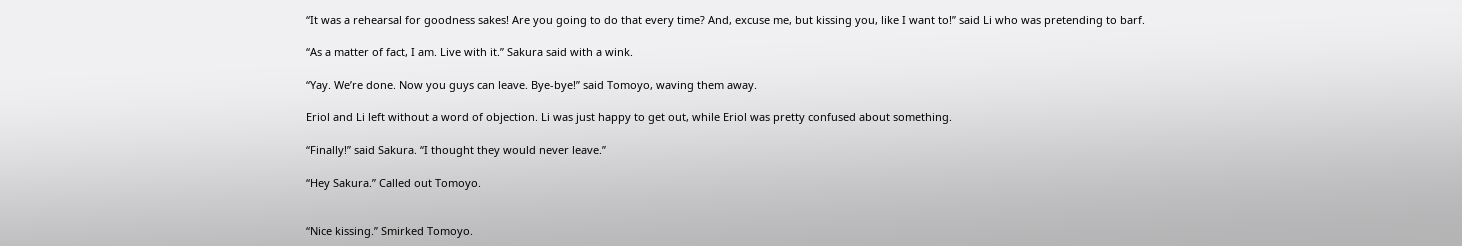“It was a rehearsal for goodness sakes! Are you going to do that every time? And, excuse me, but kissing you, like I want to!” said Li who was pretending to barf.

“As a matter of fact, I am. Live with it.” Sakura said with a wink.

“Yay. We’re done. Now you guys can leave. Bye-bye!” said Tomoyo, waving them away.

Eriol and Li left without a word of objection. Li was just happy to get out, while Eriol was pretty confused about something.

“Finally!” said Sakura. “I thought they would never leave.”

“Hey Sakura.” Called out Tomoyo.


“Nice kissing.” Smirked Tomoyo.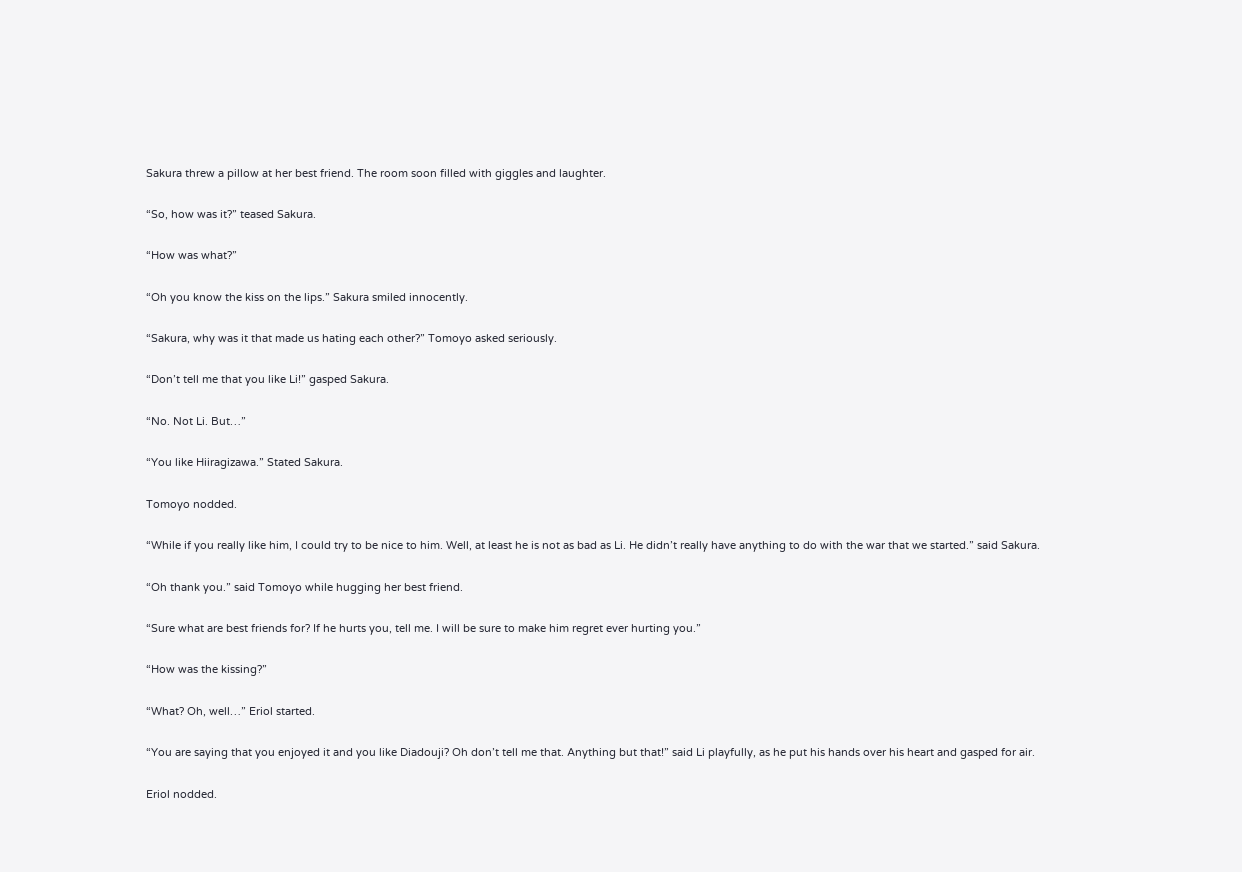Sakura threw a pillow at her best friend. The room soon filled with giggles and laughter.

“So, how was it?” teased Sakura.

“How was what?”

“Oh you know the kiss on the lips.” Sakura smiled innocently.

“Sakura, why was it that made us hating each other?” Tomoyo asked seriously.

“Don’t tell me that you like Li!” gasped Sakura.

“No. Not Li. But…”

“You like Hiiragizawa.” Stated Sakura.

Tomoyo nodded.

“While if you really like him, I could try to be nice to him. Well, at least he is not as bad as Li. He didn’t really have anything to do with the war that we started.” said Sakura.

“Oh thank you.” said Tomoyo while hugging her best friend.

“Sure what are best friends for? If he hurts you, tell me. I will be sure to make him regret ever hurting you.”

“How was the kissing?”

“What? Oh, well…” Eriol started.

“You are saying that you enjoyed it and you like Diadouji? Oh don’t tell me that. Anything but that!” said Li playfully, as he put his hands over his heart and gasped for air.

Eriol nodded.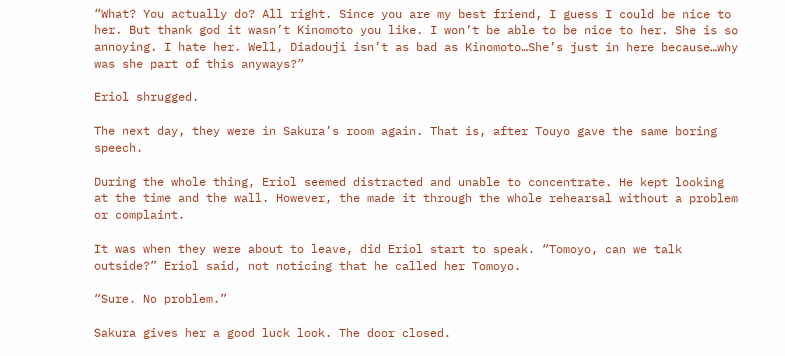“What? You actually do? All right. Since you are my best friend, I guess I could be nice to her. But thank god it wasn’t Kinomoto you like. I won’t be able to be nice to her. She is so annoying. I hate her. Well, Diadouji isn’t as bad as Kinomoto…She’s just in here because…why was she part of this anyways?”

Eriol shrugged.

The next day, they were in Sakura’s room again. That is, after Touyo gave the same boring speech.

During the whole thing, Eriol seemed distracted and unable to concentrate. He kept looking at the time and the wall. However, the made it through the whole rehearsal without a problem or complaint.

It was when they were about to leave, did Eriol start to speak. “Tomoyo, can we talk outside?” Eriol said, not noticing that he called her Tomoyo.

“Sure. No problem.”

Sakura gives her a good luck look. The door closed.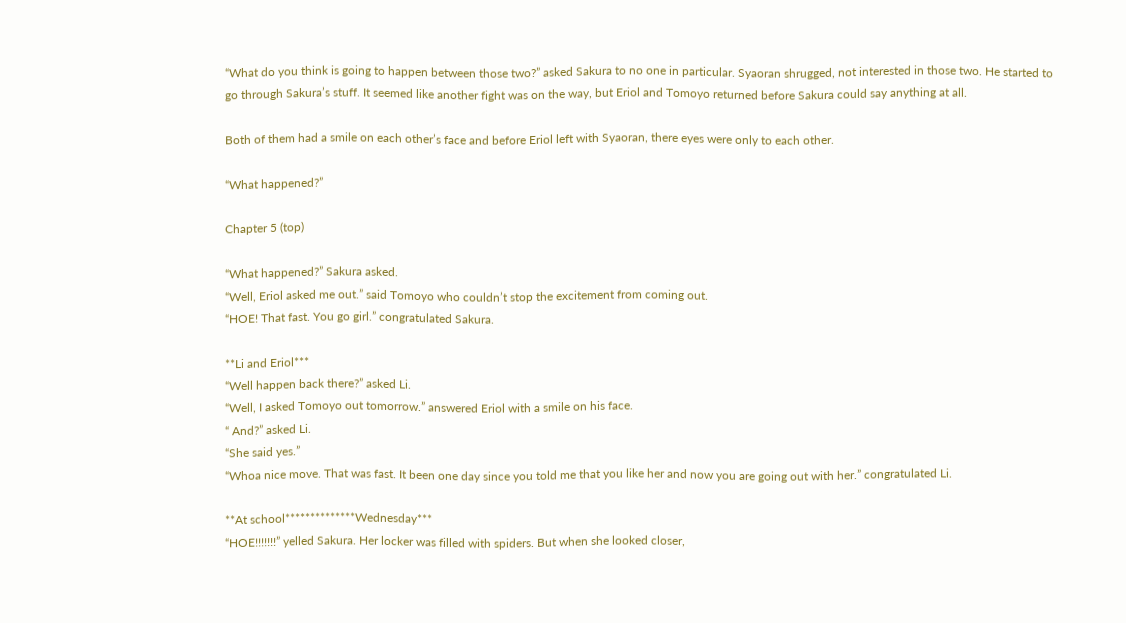“What do you think is going to happen between those two?” asked Sakura to no one in particular. Syaoran shrugged, not interested in those two. He started to go through Sakura’s stuff. It seemed like another fight was on the way, but Eriol and Tomoyo returned before Sakura could say anything at all.

Both of them had a smile on each other’s face and before Eriol left with Syaoran, there eyes were only to each other.

“What happened?”

Chapter 5 (top)

“What happened?” Sakura asked.
“Well, Eriol asked me out.” said Tomoyo who couldn’t stop the excitement from coming out.
“HOE! That fast. You go girl.” congratulated Sakura.

**Li and Eriol***
“Well happen back there?” asked Li.
“Well, I asked Tomoyo out tomorrow.” answered Eriol with a smile on his face.
“ And?” asked Li.
“She said yes.”
“Whoa nice move. That was fast. It been one day since you told me that you like her and now you are going out with her.” congratulated Li.

**At school**************Wednesday***
“HOE!!!!!!!” yelled Sakura. Her locker was filled with spiders. But when she looked closer,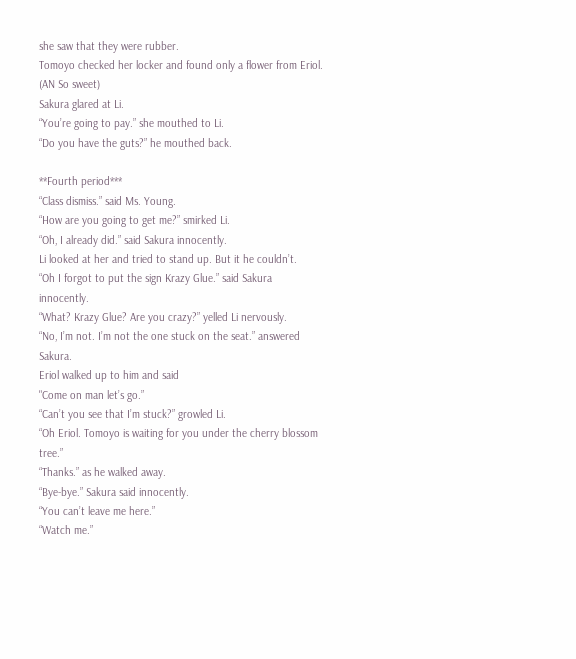she saw that they were rubber.
Tomoyo checked her locker and found only a flower from Eriol. (AN So sweet)
Sakura glared at Li.
“You’re going to pay.” she mouthed to Li.
“Do you have the guts?” he mouthed back.

**Fourth period***
“Class dismiss.” said Ms. Young.
“How are you going to get me?” smirked Li.
“Oh, I already did.” said Sakura innocently.
Li looked at her and tried to stand up. But it he couldn’t.
“Oh I forgot to put the sign Krazy Glue.” said Sakura innocently.
“What? Krazy Glue? Are you crazy?” yelled Li nervously.
“No, I’m not. I’m not the one stuck on the seat.” answered Sakura.
Eriol walked up to him and said
"Come on man let’s go.”
“Can’t you see that I’m stuck?” growled Li.
“Oh Eriol. Tomoyo is waiting for you under the cherry blossom tree.”
“Thanks.” as he walked away.
“Bye-bye.” Sakura said innocently.
“You can’t leave me here.”
“Watch me.”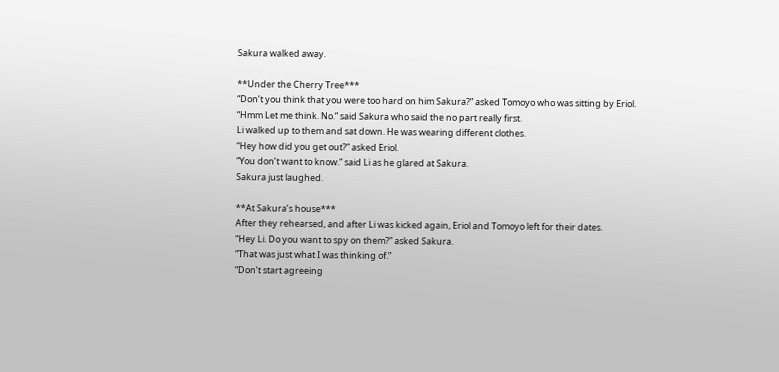Sakura walked away.

**Under the Cherry Tree***
“Don’t you think that you were too hard on him Sakura?” asked Tomoyo who was sitting by Eriol.
“Hmm Let me think. No.” said Sakura who said the no part really first.
Li walked up to them and sat down. He was wearing different clothes.
“Hey how did you get out?” asked Eriol.
“You don’t want to know.” said Li as he glared at Sakura.
Sakura just laughed.

**At Sakura’s house***
After they rehearsed, and after Li was kicked again, Eriol and Tomoyo left for their dates.
“Hey Li. Do you want to spy on them?” asked Sakura.
“That was just what I was thinking of.”
“Don’t start agreeing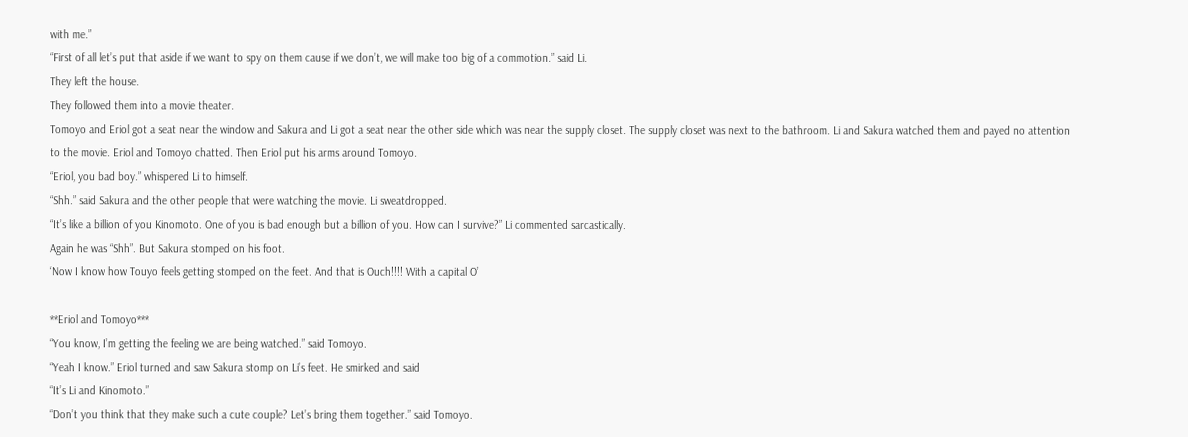with me.”
“First of all let’s put that aside if we want to spy on them cause if we don’t, we will make too big of a commotion.” said Li.
They left the house.
They followed them into a movie theater.
Tomoyo and Eriol got a seat near the window and Sakura and Li got a seat near the other side which was near the supply closet. The supply closet was next to the bathroom. Li and Sakura watched them and payed no attention to the movie. Eriol and Tomoyo chatted. Then Eriol put his arms around Tomoyo.
“Eriol, you bad boy.” whispered Li to himself.
“Shh.” said Sakura and the other people that were watching the movie. Li sweatdropped.
“It’s like a billion of you Kinomoto. One of you is bad enough but a billion of you. How can I survive?” Li commented sarcastically.
Again he was “Shh”. But Sakura stomped on his foot.
‘Now I know how Touyo feels getting stomped on the feet. And that is Ouch!!!! With a capital O’

**Eriol and Tomoyo***
“You know, I’m getting the feeling we are being watched.” said Tomoyo.
“Yeah I know.” Eriol turned and saw Sakura stomp on Li’s feet. He smirked and said
“It’s Li and Kinomoto.”
“Don’t you think that they make such a cute couple? Let’s bring them together.” said Tomoyo.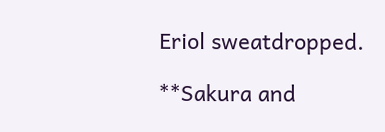Eriol sweatdropped.

**Sakura and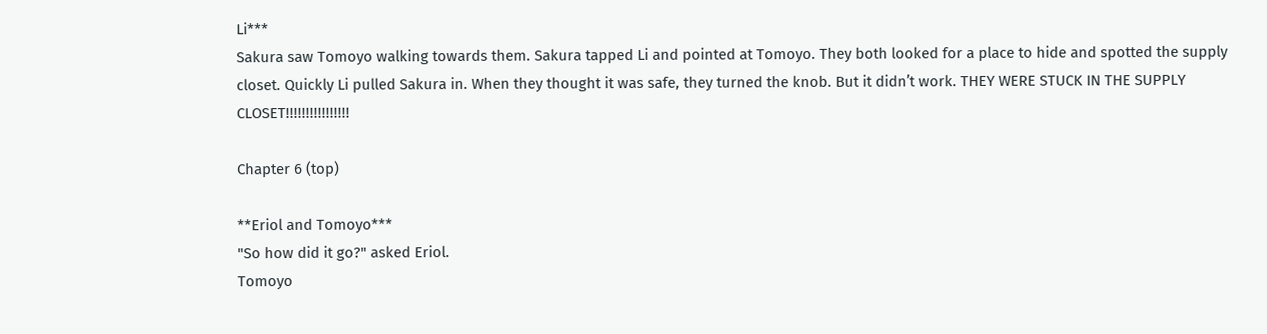Li***
Sakura saw Tomoyo walking towards them. Sakura tapped Li and pointed at Tomoyo. They both looked for a place to hide and spotted the supply closet. Quickly Li pulled Sakura in. When they thought it was safe, they turned the knob. But it didn’t work. THEY WERE STUCK IN THE SUPPLY CLOSET!!!!!!!!!!!!!!!!

Chapter 6 (top)

**Eriol and Tomoyo***
"So how did it go?" asked Eriol.
Tomoyo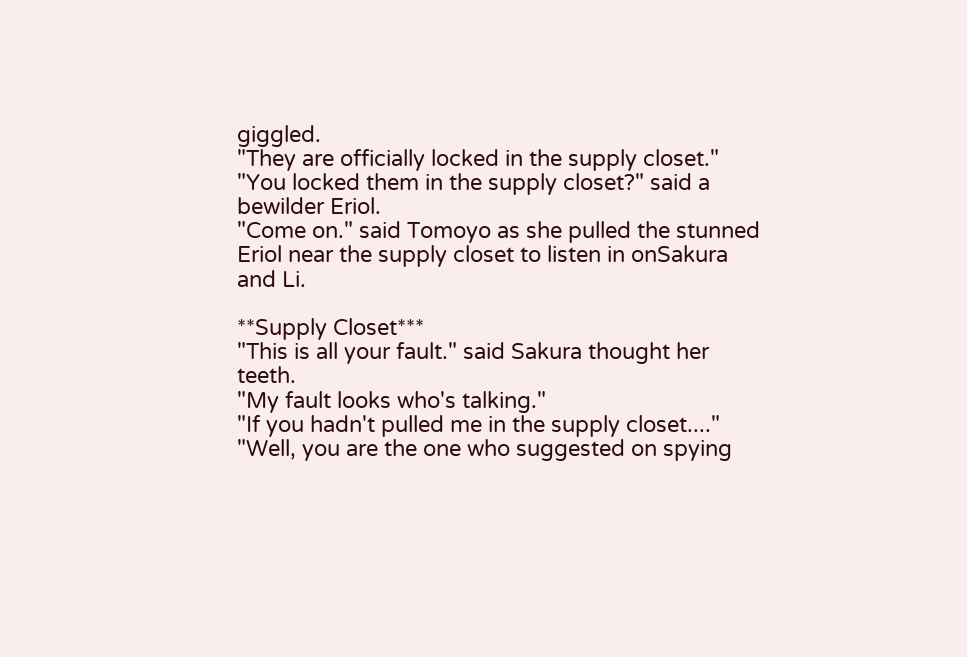giggled.
"They are officially locked in the supply closet."
"You locked them in the supply closet?" said a bewilder Eriol.
"Come on." said Tomoyo as she pulled the stunned Eriol near the supply closet to listen in onSakura and Li.

**Supply Closet***
"This is all your fault." said Sakura thought her teeth.
"My fault looks who's talking."
"If you hadn't pulled me in the supply closet...."
"Well, you are the one who suggested on spying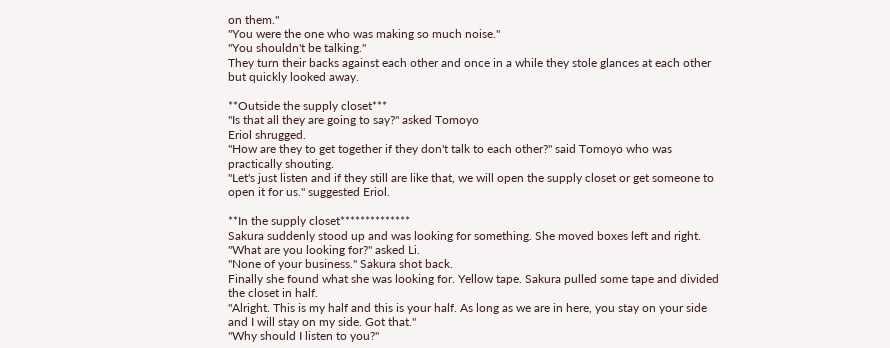on them."
"You were the one who was making so much noise."
"You shouldn't be talking."
They turn their backs against each other and once in a while they stole glances at each other but quickly looked away.

**Outside the supply closet***
"Is that all they are going to say?" asked Tomoyo
Eriol shrugged.
"How are they to get together if they don't talk to each other?" said Tomoyo who was practically shouting.
"Let's just listen and if they still are like that, we will open the supply closet or get someone to open it for us." suggested Eriol.

**In the supply closet**************
Sakura suddenly stood up and was looking for something. She moved boxes left and right.
"What are you looking for?" asked Li.
"None of your business." Sakura shot back.
Finally she found what she was looking for. Yellow tape. Sakura pulled some tape and divided the closet in half.
"Alright. This is my half and this is your half. As long as we are in here, you stay on your side
and I will stay on my side. Got that."
"Why should I listen to you?"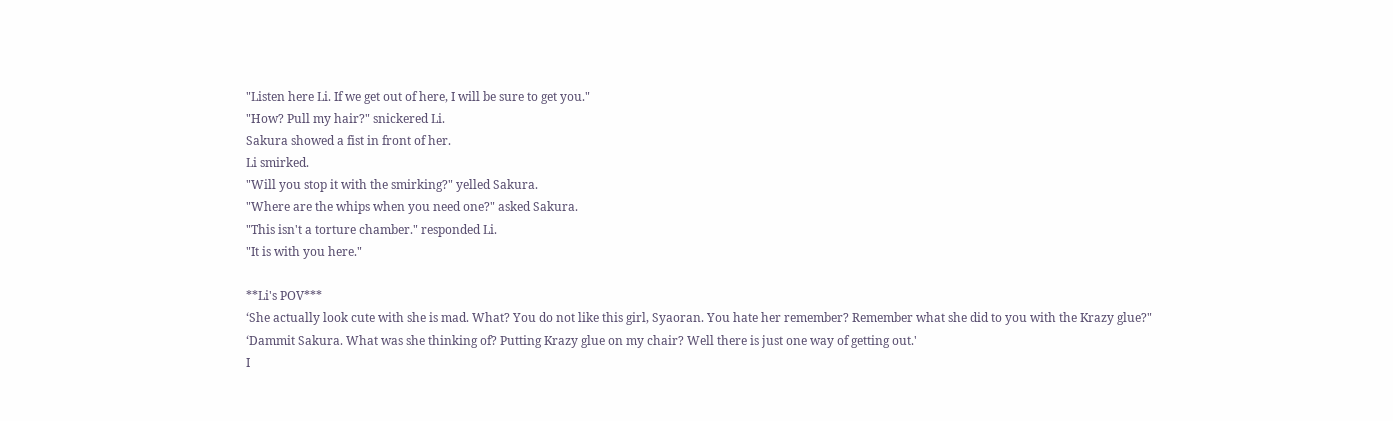"Listen here Li. If we get out of here, I will be sure to get you."
"How? Pull my hair?" snickered Li.
Sakura showed a fist in front of her.
Li smirked.
"Will you stop it with the smirking?" yelled Sakura.
"Where are the whips when you need one?" asked Sakura.
"This isn't a torture chamber." responded Li.
"It is with you here."

**Li's POV***
‘She actually look cute with she is mad. What? You do not like this girl, Syaoran. You hate her remember? Remember what she did to you with the Krazy glue?"
‘Dammit Sakura. What was she thinking of? Putting Krazy glue on my chair? Well there is just one way of getting out.'
I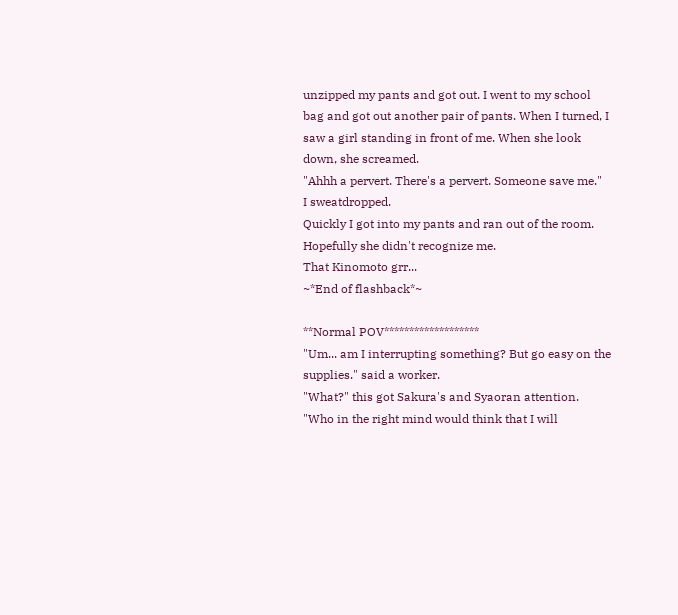unzipped my pants and got out. I went to my school bag and got out another pair of pants. When I turned, I saw a girl standing in front of me. When she look down, she screamed.
"Ahhh a pervert. There's a pervert. Someone save me."
I sweatdropped.
Quickly I got into my pants and ran out of the room. Hopefully she didn't recognize me.
That Kinomoto grr...
~*End of flashback*~

**Normal POV*******************
"Um... am I interrupting something? But go easy on the supplies." said a worker.
"What?" this got Sakura's and Syaoran attention.
"Who in the right mind would think that I will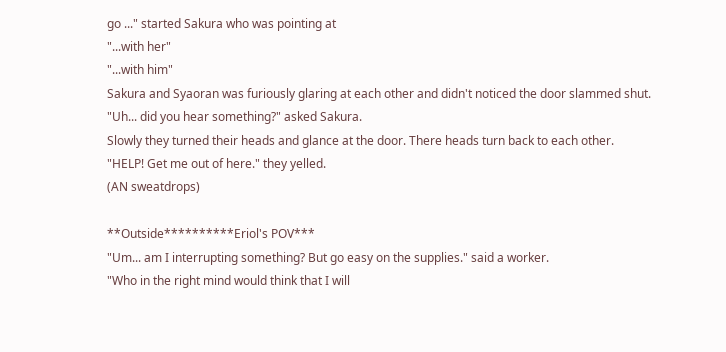go ..." started Sakura who was pointing at
"...with her"
"...with him"
Sakura and Syaoran was furiously glaring at each other and didn't noticed the door slammed shut.
"Uh... did you hear something?" asked Sakura.
Slowly they turned their heads and glance at the door. There heads turn back to each other.
"HELP! Get me out of here." they yelled.
(AN sweatdrops)

**Outside**********Eriol's POV***
"Um... am I interrupting something? But go easy on the supplies." said a worker.
"Who in the right mind would think that I will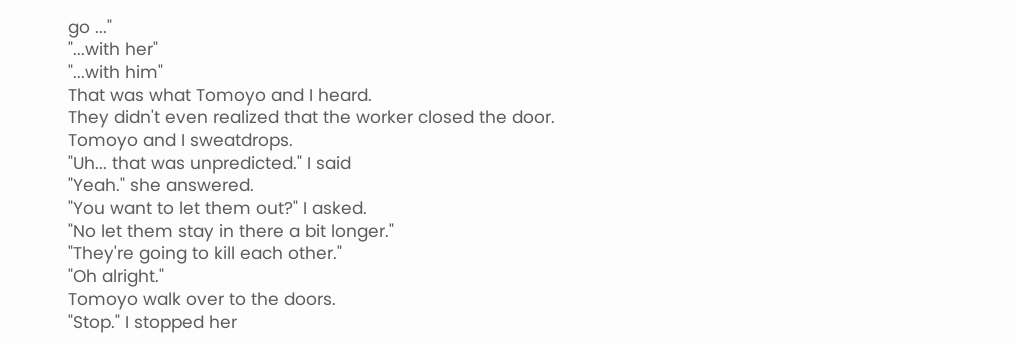go ..."
"...with her"
"...with him"
That was what Tomoyo and I heard.
They didn't even realized that the worker closed the door.
Tomoyo and I sweatdrops.
"Uh... that was unpredicted." I said
"Yeah." she answered.
"You want to let them out?" I asked.
"No let them stay in there a bit longer."
"They're going to kill each other."
"Oh alright."
Tomoyo walk over to the doors.
"Stop." I stopped her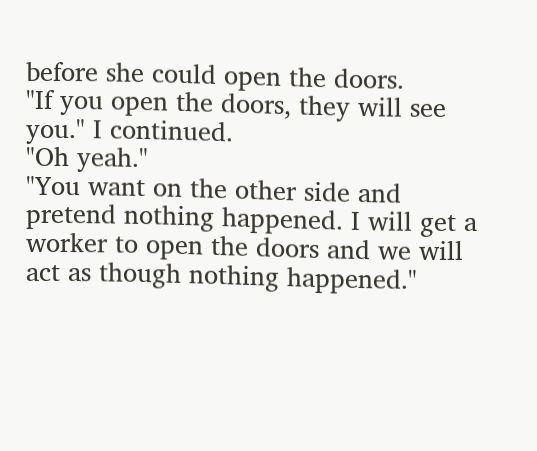before she could open the doors.
"If you open the doors, they will see you." I continued.
"Oh yeah."
"You want on the other side and pretend nothing happened. I will get a worker to open the doors and we will act as though nothing happened."